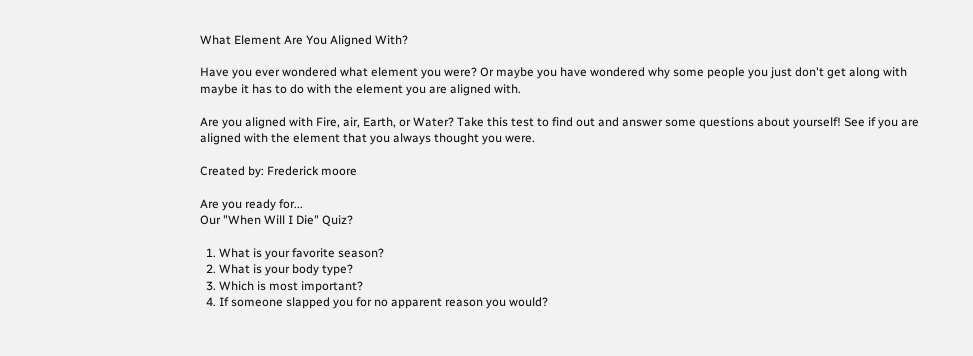What Element Are You Aligned With?

Have you ever wondered what element you were? Or maybe you have wondered why some people you just don't get along with maybe it has to do with the element you are aligned with.

Are you aligned with Fire, air, Earth, or Water? Take this test to find out and answer some questions about yourself! See if you are aligned with the element that you always thought you were.

Created by: Frederick moore

Are you ready for...
Our "When Will I Die" Quiz?

  1. What is your favorite season?
  2. What is your body type?
  3. Which is most important?
  4. If someone slapped you for no apparent reason you would?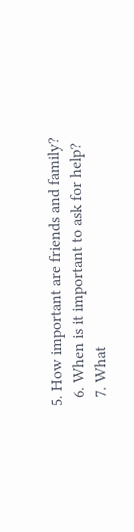5. How important are friends and family?
  6. When is it important to ask for help?
  7. What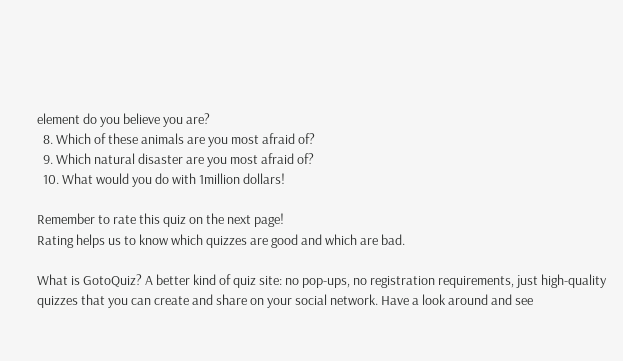element do you believe you are?
  8. Which of these animals are you most afraid of?
  9. Which natural disaster are you most afraid of?
  10. What would you do with 1million dollars!

Remember to rate this quiz on the next page!
Rating helps us to know which quizzes are good and which are bad.

What is GotoQuiz? A better kind of quiz site: no pop-ups, no registration requirements, just high-quality quizzes that you can create and share on your social network. Have a look around and see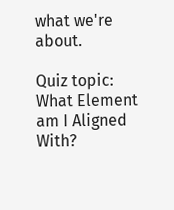what we're about.

Quiz topic: What Element am I Aligned With?